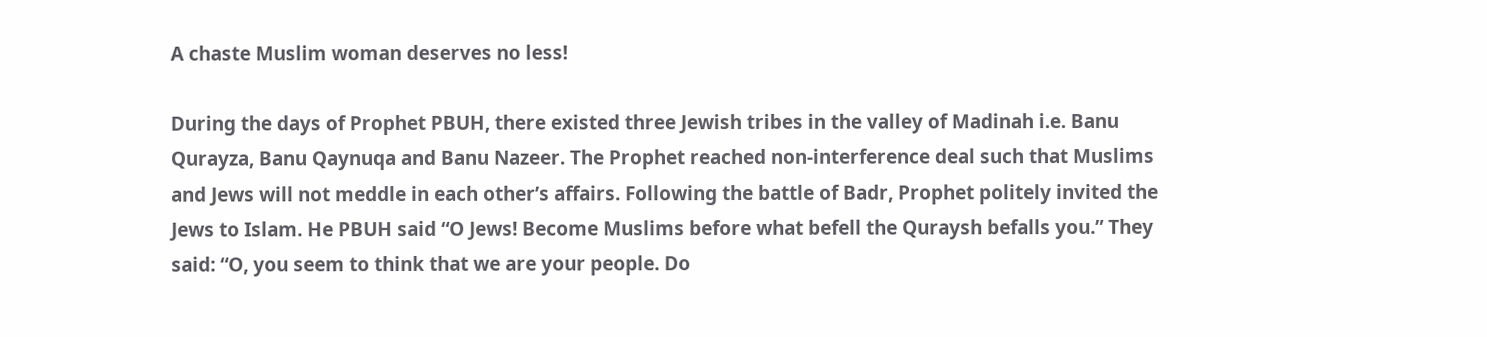A chaste Muslim woman deserves no less!

During the days of Prophet PBUH, there existed three Jewish tribes in the valley of Madinah i.e. Banu Qurayza, Banu Qaynuqa and Banu Nazeer. The Prophet reached non-interference deal such that Muslims and Jews will not meddle in each other’s affairs. Following the battle of Badr, Prophet politely invited the Jews to Islam. He PBUH said “O Jews! Become Muslims before what befell the Quraysh befalls you.” They said: “O, you seem to think that we are your people. Do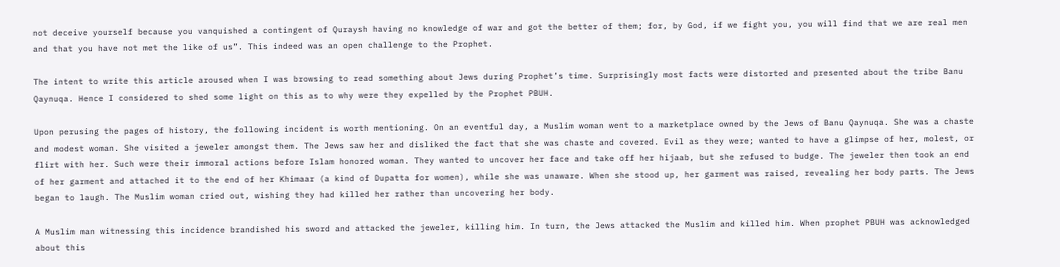not deceive yourself because you vanquished a contingent of Quraysh having no knowledge of war and got the better of them; for, by God, if we fight you, you will find that we are real men and that you have not met the like of us”. This indeed was an open challenge to the Prophet.

The intent to write this article aroused when I was browsing to read something about Jews during Prophet’s time. Surprisingly most facts were distorted and presented about the tribe Banu Qaynuqa. Hence I considered to shed some light on this as to why were they expelled by the Prophet PBUH.

Upon perusing the pages of history, the following incident is worth mentioning. On an eventful day, a Muslim woman went to a marketplace owned by the Jews of Banu Qaynuqa. She was a chaste and modest woman. She visited a jeweler amongst them. The Jews saw her and disliked the fact that she was chaste and covered. Evil as they were; wanted to have a glimpse of her, molest, or flirt with her. Such were their immoral actions before Islam honored woman. They wanted to uncover her face and take off her hijaab, but she refused to budge. The jeweler then took an end of her garment and attached it to the end of her Khimaar (a kind of Dupatta for women), while she was unaware. When she stood up, her garment was raised, revealing her body parts. The Jews began to laugh. The Muslim woman cried out, wishing they had killed her rather than uncovering her body.

A Muslim man witnessing this incidence brandished his sword and attacked the jeweler, killing him. In turn, the Jews attacked the Muslim and killed him. When prophet PBUH was acknowledged about this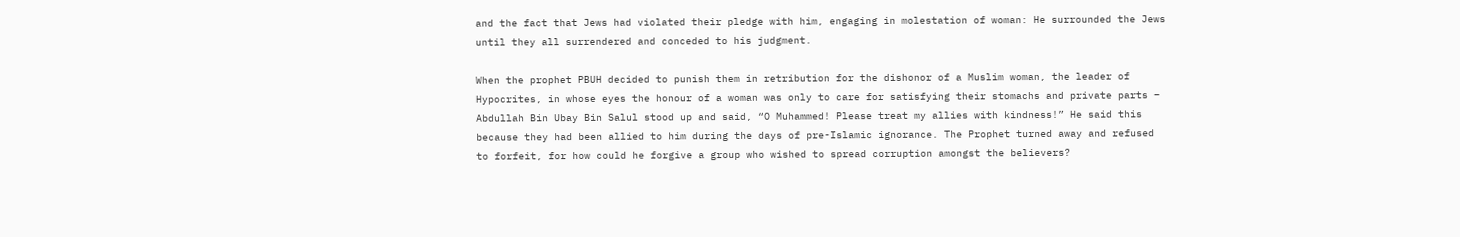and the fact that Jews had violated their pledge with him, engaging in molestation of woman: He surrounded the Jews until they all surrendered and conceded to his judgment.

When the prophet PBUH decided to punish them in retribution for the dishonor of a Muslim woman, the leader of Hypocrites, in whose eyes the honour of a woman was only to care for satisfying their stomachs and private parts – Abdullah Bin Ubay Bin Salul stood up and said, “O Muhammed! Please treat my allies with kindness!” He said this because they had been allied to him during the days of pre-Islamic ignorance. The Prophet turned away and refused to forfeit, for how could he forgive a group who wished to spread corruption amongst the believers?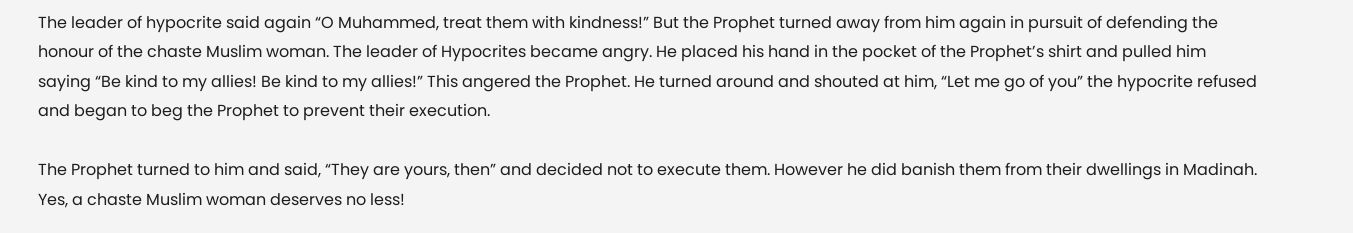The leader of hypocrite said again “O Muhammed, treat them with kindness!” But the Prophet turned away from him again in pursuit of defending the honour of the chaste Muslim woman. The leader of Hypocrites became angry. He placed his hand in the pocket of the Prophet’s shirt and pulled him saying “Be kind to my allies! Be kind to my allies!” This angered the Prophet. He turned around and shouted at him, “Let me go of you” the hypocrite refused and began to beg the Prophet to prevent their execution.

The Prophet turned to him and said, “They are yours, then” and decided not to execute them. However he did banish them from their dwellings in Madinah. Yes, a chaste Muslim woman deserves no less!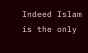Indeed Islam is the only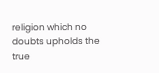religion which no doubts upholds the true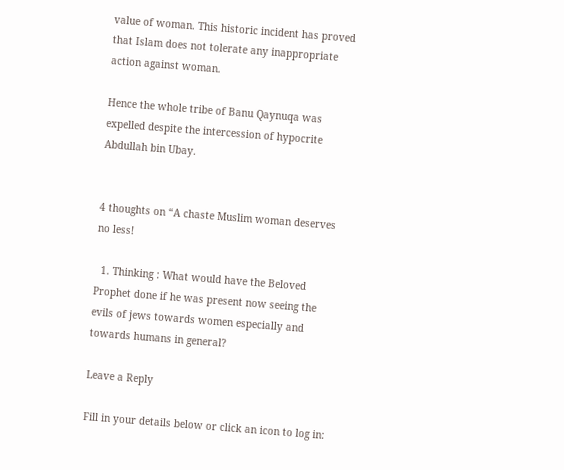value of woman. This historic incident has proved that Islam does not tolerate any inappropriate action against woman.

Hence the whole tribe of Banu Qaynuqa was expelled despite the intercession of hypocrite Abdullah bin Ubay.


4 thoughts on “A chaste Muslim woman deserves no less!

  1. Thinking : What would have the Beloved Prophet done if he was present now seeing the evils of jews towards women especially and towards humans in general?

Leave a Reply

Fill in your details below or click an icon to log in: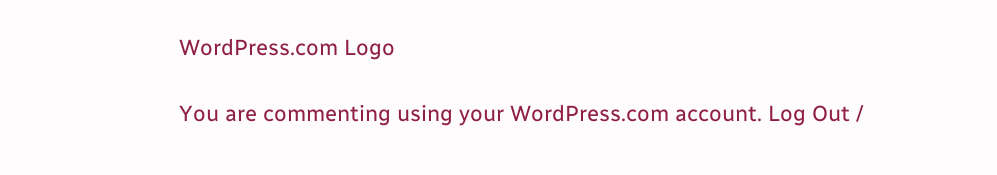WordPress.com Logo

You are commenting using your WordPress.com account. Log Out /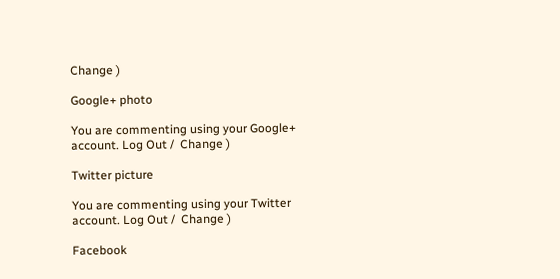Change )

Google+ photo

You are commenting using your Google+ account. Log Out /  Change )

Twitter picture

You are commenting using your Twitter account. Log Out /  Change )

Facebook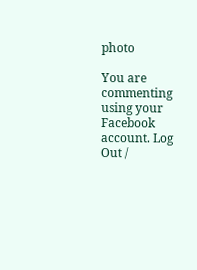photo

You are commenting using your Facebook account. Log Out /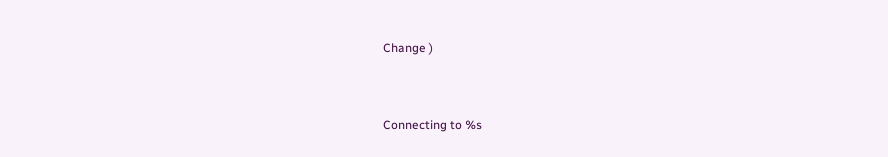Change )


Connecting to %s